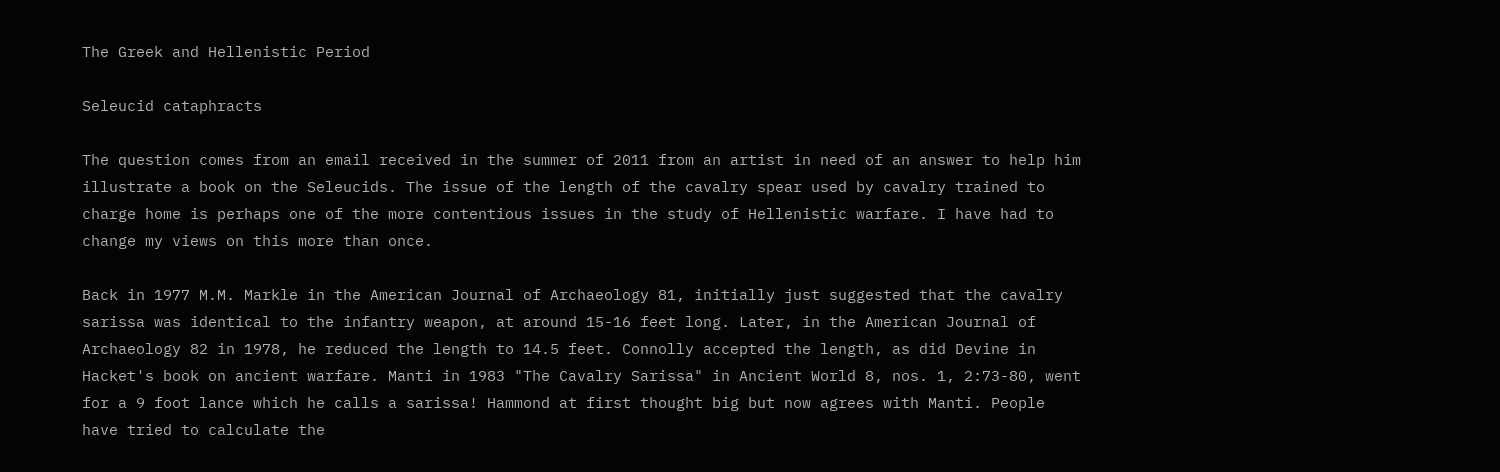The Greek and Hellenistic Period

Seleucid cataphracts

The question comes from an email received in the summer of 2011 from an artist in need of an answer to help him illustrate a book on the Seleucids. The issue of the length of the cavalry spear used by cavalry trained to charge home is perhaps one of the more contentious issues in the study of Hellenistic warfare. I have had to change my views on this more than once.

Back in 1977 M.M. Markle in the American Journal of Archaeology 81, initially just suggested that the cavalry sarissa was identical to the infantry weapon, at around 15-16 feet long. Later, in the American Journal of Archaeology 82 in 1978, he reduced the length to 14.5 feet. Connolly accepted the length, as did Devine in Hacket's book on ancient warfare. Manti in 1983 "The Cavalry Sarissa" in Ancient World 8, nos. 1, 2:73-80, went for a 9 foot lance which he calls a sarissa! Hammond at first thought big but now agrees with Manti. People have tried to calculate the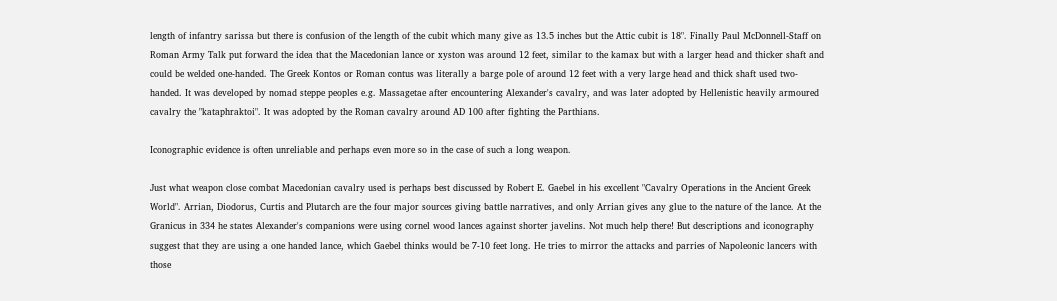length of infantry sarissa but there is confusion of the length of the cubit which many give as 13.5 inches but the Attic cubit is 18". Finally Paul McDonnell-Staff on Roman Army Talk put forward the idea that the Macedonian lance or xyston was around 12 feet, similar to the kamax but with a larger head and thicker shaft and could be welded one-handed. The Greek Kontos or Roman contus was literally a barge pole of around 12 feet with a very large head and thick shaft used two-handed. It was developed by nomad steppe peoples e.g. Massagetae after encountering Alexander's cavalry, and was later adopted by Hellenistic heavily armoured cavalry the "kataphraktoi". It was adopted by the Roman cavalry around AD 100 after fighting the Parthians.

Iconographic evidence is often unreliable and perhaps even more so in the case of such a long weapon.

Just what weapon close combat Macedonian cavalry used is perhaps best discussed by Robert E. Gaebel in his excellent "Cavalry Operations in the Ancient Greek World". Arrian, Diodorus, Curtis and Plutarch are the four major sources giving battle narratives, and only Arrian gives any glue to the nature of the lance. At the Granicus in 334 he states Alexander's companions were using cornel wood lances against shorter javelins. Not much help there! But descriptions and iconography suggest that they are using a one handed lance, which Gaebel thinks would be 7-10 feet long. He tries to mirror the attacks and parries of Napoleonic lancers with those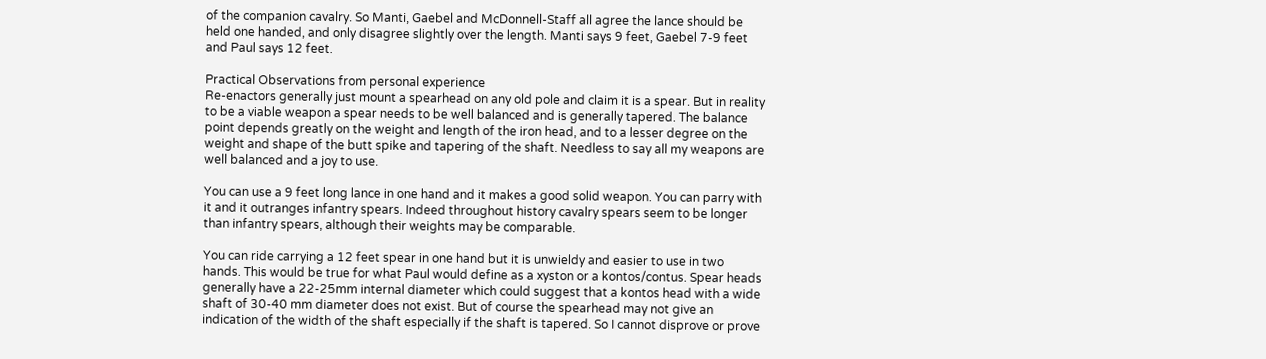of the companion cavalry. So Manti, Gaebel and McDonnell-Staff all agree the lance should be held one handed, and only disagree slightly over the length. Manti says 9 feet, Gaebel 7-9 feet and Paul says 12 feet.

Practical Observations from personal experience
Re-enactors generally just mount a spearhead on any old pole and claim it is a spear. But in reality to be a viable weapon a spear needs to be well balanced and is generally tapered. The balance point depends greatly on the weight and length of the iron head, and to a lesser degree on the weight and shape of the butt spike and tapering of the shaft. Needless to say all my weapons are well balanced and a joy to use.

You can use a 9 feet long lance in one hand and it makes a good solid weapon. You can parry with it and it outranges infantry spears. Indeed throughout history cavalry spears seem to be longer than infantry spears, although their weights may be comparable.

You can ride carrying a 12 feet spear in one hand but it is unwieldy and easier to use in two hands. This would be true for what Paul would define as a xyston or a kontos/contus. Spear heads generally have a 22-25mm internal diameter which could suggest that a kontos head with a wide shaft of 30-40 mm diameter does not exist. But of course the spearhead may not give an indication of the width of the shaft especially if the shaft is tapered. So I cannot disprove or prove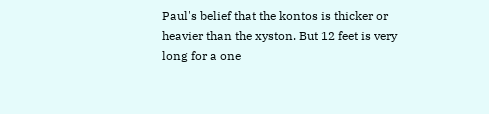Paul's belief that the kontos is thicker or heavier than the xyston. But 12 feet is very long for a one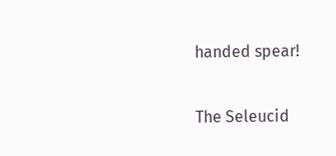handed spear!

The Seleucid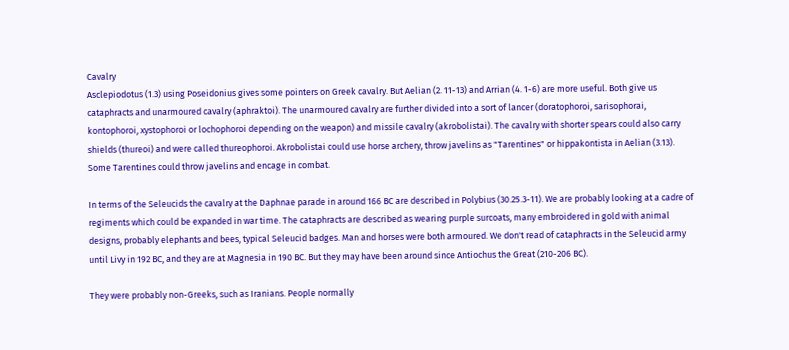Cavalry
Asclepiodotus (1.3) using Poseidonius gives some pointers on Greek cavalry. But Aelian (2. 11-13) and Arrian (4. 1-6) are more useful. Both give us cataphracts and unarmoured cavalry (aphraktoi). The unarmoured cavalry are further divided into a sort of lancer (doratophoroi, sarisophorai, kontophoroi, xystophoroi or lochophoroi depending on the weapon) and missile cavalry (akrobolistai). The cavalry with shorter spears could also carry shields (thureoi) and were called thureophoroi. Akrobolistai could use horse archery, throw javelins as "Tarentines" or hippakontista in Aelian (3.13). Some Tarentines could throw javelins and encage in combat.

In terms of the Seleucids the cavalry at the Daphnae parade in around 166 BC are described in Polybius (30.25.3-11). We are probably looking at a cadre of regiments which could be expanded in war time. The cataphracts are described as wearing purple surcoats, many embroidered in gold with animal designs, probably elephants and bees, typical Seleucid badges. Man and horses were both armoured. We don't read of cataphracts in the Seleucid army until Livy in 192 BC, and they are at Magnesia in 190 BC. But they may have been around since Antiochus the Great (210-206 BC).

They were probably non-Greeks, such as Iranians. People normally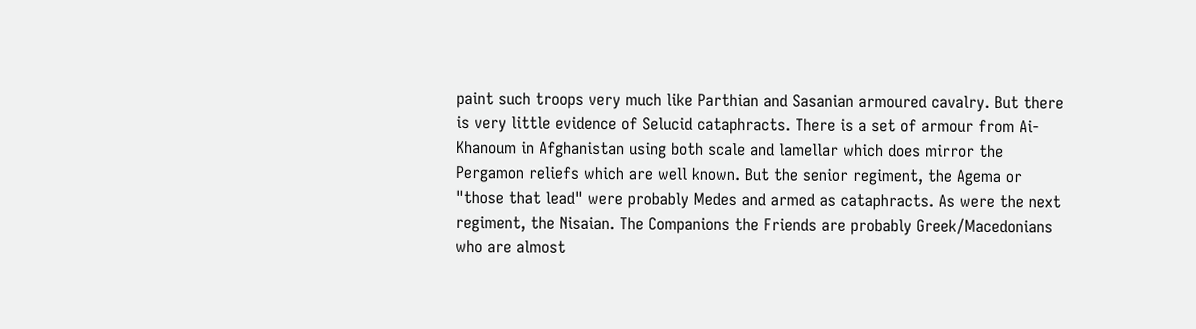paint such troops very much like Parthian and Sasanian armoured cavalry. But there is very little evidence of Selucid cataphracts. There is a set of armour from Ai-Khanoum in Afghanistan using both scale and lamellar which does mirror the Pergamon reliefs which are well known. But the senior regiment, the Agema or "those that lead" were probably Medes and armed as cataphracts. As were the next regiment, the Nisaian. The Companions the Friends are probably Greek/Macedonians who are almost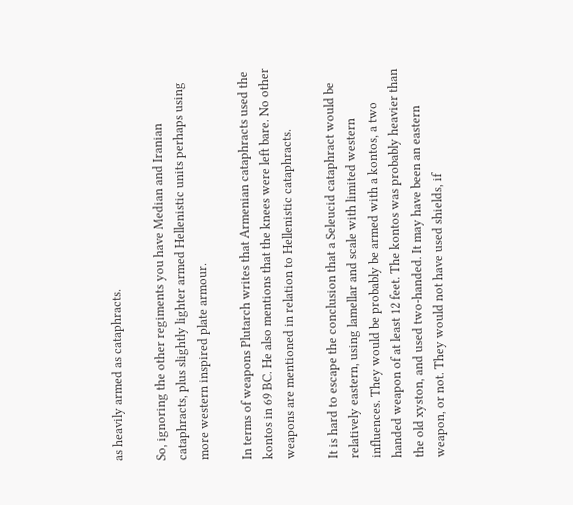as heavily armed as cataphracts.

So, ignoring the other regiments you have Median and Iranian cataphracts, plus slightly lighter armed Hellenistic units perhaps using more western inspired plate armour.

In terms of weapons Plutarch writes that Armenian cataphracts used the kontos in 69 BC. He also mentions that the knees were left bare. No other weapons are mentioned in relation to Hellenistic cataphracts.

It is hard to escape the conclusion that a Seleucid cataphract would be relatively eastern, using lamellar and scale with limited western influences. They would be probably be armed with a kontos, a two handed weapon of at least 12 feet. The kontos was probably heavier than the old xyston, and used two-handed. It may have been an eastern weapon, or not. They would not have used shields, if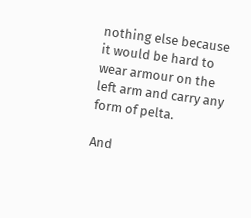nothing else because it would be hard to wear armour on the left arm and carry any form of pelta.

And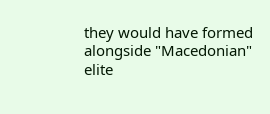they would have formed alongside "Macedonian" elite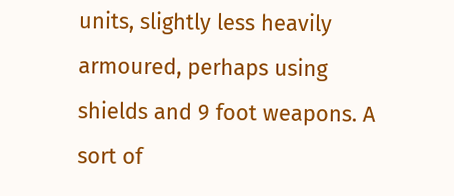units, slightly less heavily armoured, perhaps using shields and 9 foot weapons. A sort of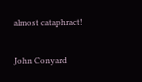almost cataphract!

John Conyard